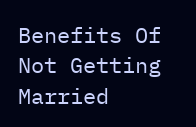Benefits Of Not Getting Married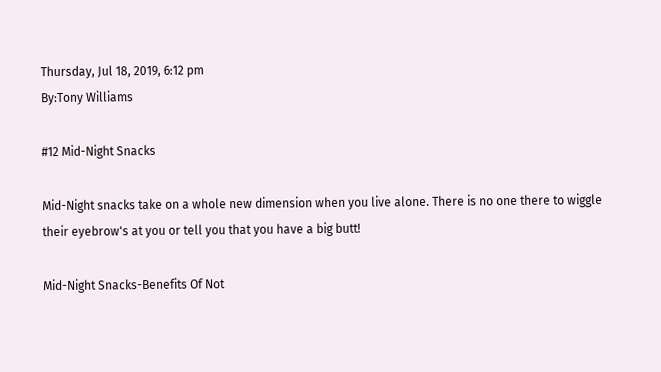Thursday, Jul 18, 2019, 6:12 pm
By:Tony Williams

#12 Mid-Night Snacks

Mid-Night snacks take on a whole new dimension when you live alone. There is no one there to wiggle their eyebrow's at you or tell you that you have a big butt!

Mid-Night Snacks-Benefits Of Not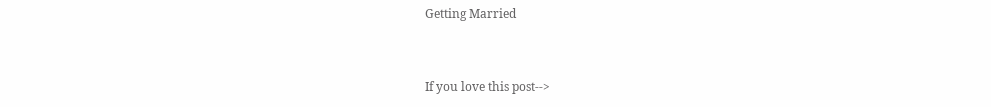Getting Married


If you love this post-->